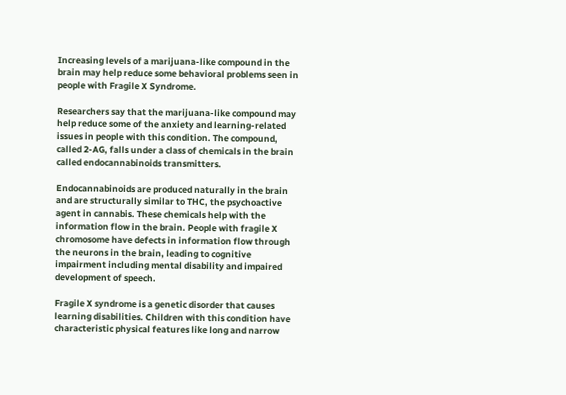Increasing levels of a marijuana-like compound in the brain may help reduce some behavioral problems seen in people with Fragile X Syndrome.

Researchers say that the marijuana-like compound may help reduce some of the anxiety and learning-related issues in people with this condition. The compound, called 2-AG, falls under a class of chemicals in the brain called endocannabinoids transmitters.

Endocannabinoids are produced naturally in the brain and are structurally similar to THC, the psychoactive agent in cannabis. These chemicals help with the information flow in the brain. People with fragile X chromosome have defects in information flow through the neurons in the brain, leading to cognitive impairment including mental disability and impaired development of speech.

Fragile X syndrome is a genetic disorder that causes learning disabilities. Children with this condition have characteristic physical features like long and narrow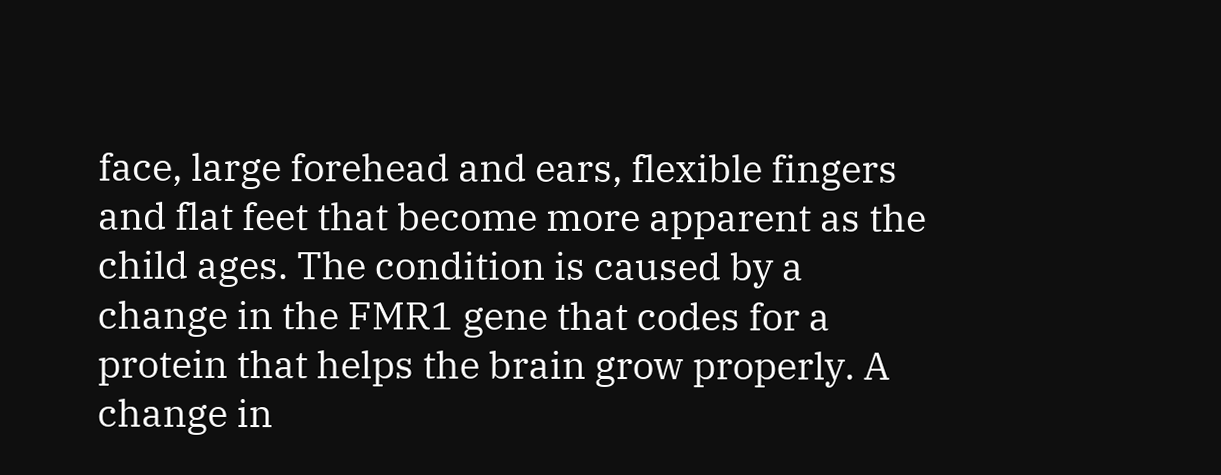face, large forehead and ears, flexible fingers and flat feet that become more apparent as the child ages. The condition is caused by a change in the FMR1 gene that codes for a protein that helps the brain grow properly. A change in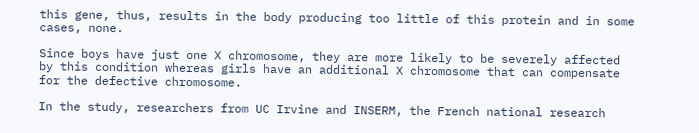this gene, thus, results in the body producing too little of this protein and in some cases, none.

Since boys have just one X chromosome, they are more likely to be severely affected by this condition whereas girls have an additional X chromosome that can compensate for the defective chromosome.

In the study, researchers from UC Irvine and INSERM, the French national research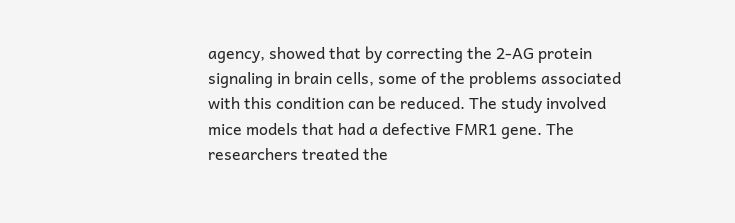agency, showed that by correcting the 2-AG protein signaling in brain cells, some of the problems associated with this condition can be reduced. The study involved mice models that had a defective FMR1 gene. The researchers treated the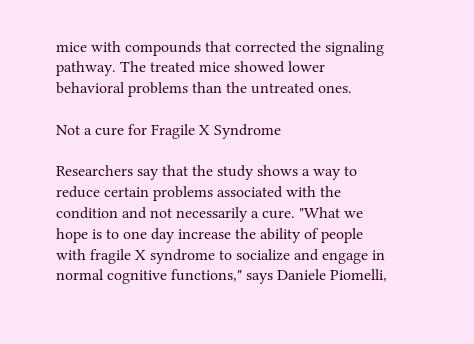mice with compounds that corrected the signaling pathway. The treated mice showed lower behavioral problems than the untreated ones.

Not a cure for Fragile X Syndrome

Researchers say that the study shows a way to reduce certain problems associated with the condition and not necessarily a cure. "What we hope is to one day increase the ability of people with fragile X syndrome to socialize and engage in normal cognitive functions," says Daniele Piomelli,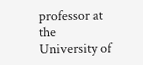professor at the University of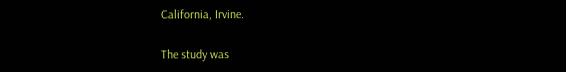California, Irvine.

The study was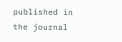published in the journal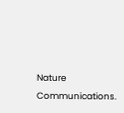Nature Communications.